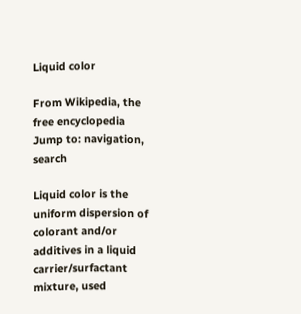Liquid color

From Wikipedia, the free encyclopedia
Jump to: navigation, search

Liquid color is the uniform dispersion of colorant and/or additives in a liquid carrier/surfactant mixture, used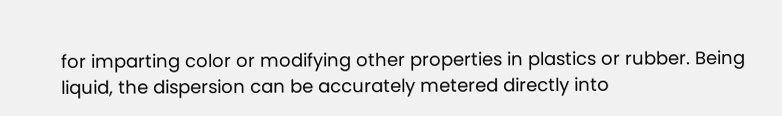for imparting color or modifying other properties in plastics or rubber. Being liquid, the dispersion can be accurately metered directly into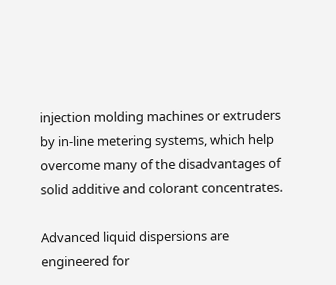injection molding machines or extruders by in-line metering systems, which help overcome many of the disadvantages of solid additive and colorant concentrates.

Advanced liquid dispersions are engineered for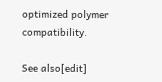optimized polymer compatibility.

See also[edit]